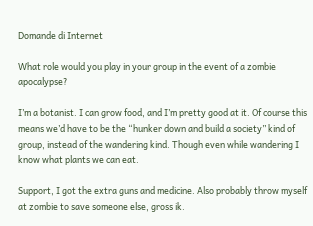Domande di Internet

What role would you play in your group in the event of a zombie apocalypse?

I’m a botanist. I can grow food, and I’m pretty good at it. Of course this means we’d have to be the “hunker down and build a society” kind of group, instead of the wandering kind. Though even while wandering I know what plants we can eat.

Support, I got the extra guns and medicine. Also probably throw myself at zombie to save someone else, gross ik.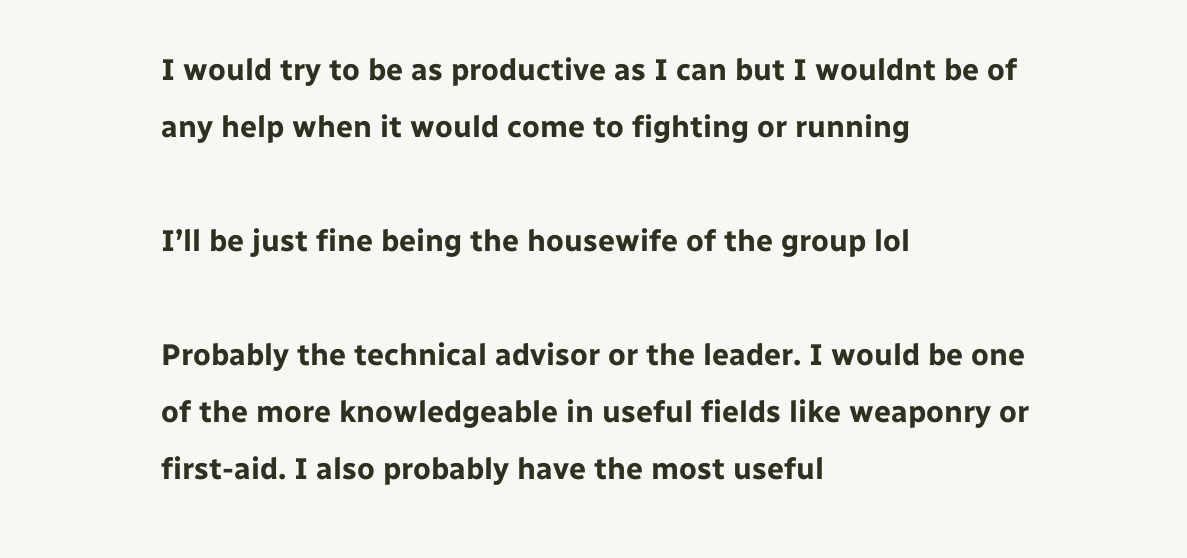I would try to be as productive as I can but I wouldnt be of any help when it would come to fighting or running

I’ll be just fine being the housewife of the group lol

Probably the technical advisor or the leader. I would be one of the more knowledgeable in useful fields like weaponry or first-aid. I also probably have the most useful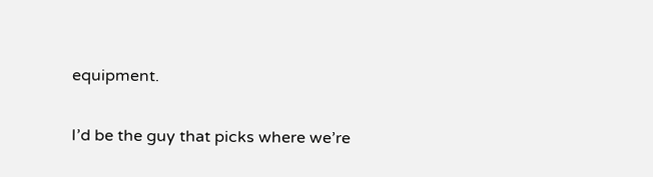equipment.

I’d be the guy that picks where we’re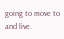going to move to and live.